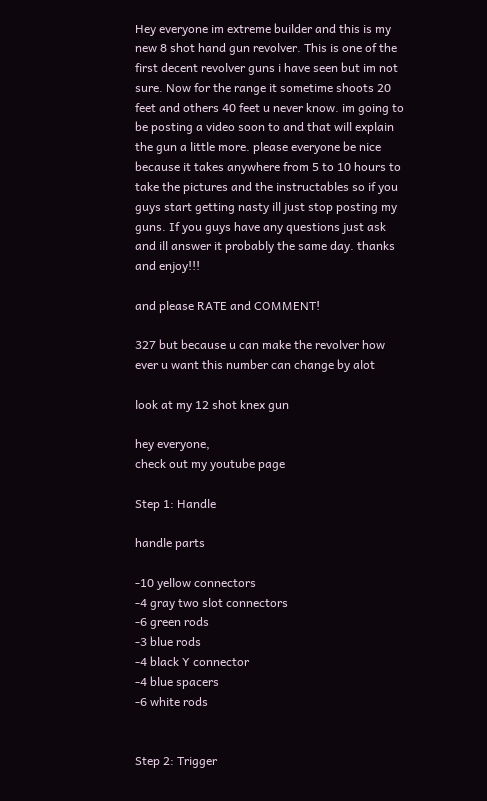Hey everyone im extreme builder and this is my new 8 shot hand gun revolver. This is one of the first decent revolver guns i have seen but im not sure. Now for the range it sometime shoots 20 feet and others 40 feet u never know. im going to be posting a video soon to and that will explain the gun a little more. please everyone be nice because it takes anywhere from 5 to 10 hours to take the pictures and the instructables so if you guys start getting nasty ill just stop posting my guns. If you guys have any questions just ask and ill answer it probably the same day. thanks and enjoy!!!

and please RATE and COMMENT!

327 but because u can make the revolver how ever u want this number can change by alot

look at my 12 shot knex gun

hey everyone,
check out my youtube page

Step 1: Handle

handle parts

-10 yellow connectors
-4 gray two slot connectors
-6 green rods
-3 blue rods
-4 black Y connector
-4 blue spacers
-6 white rods


Step 2: Trigger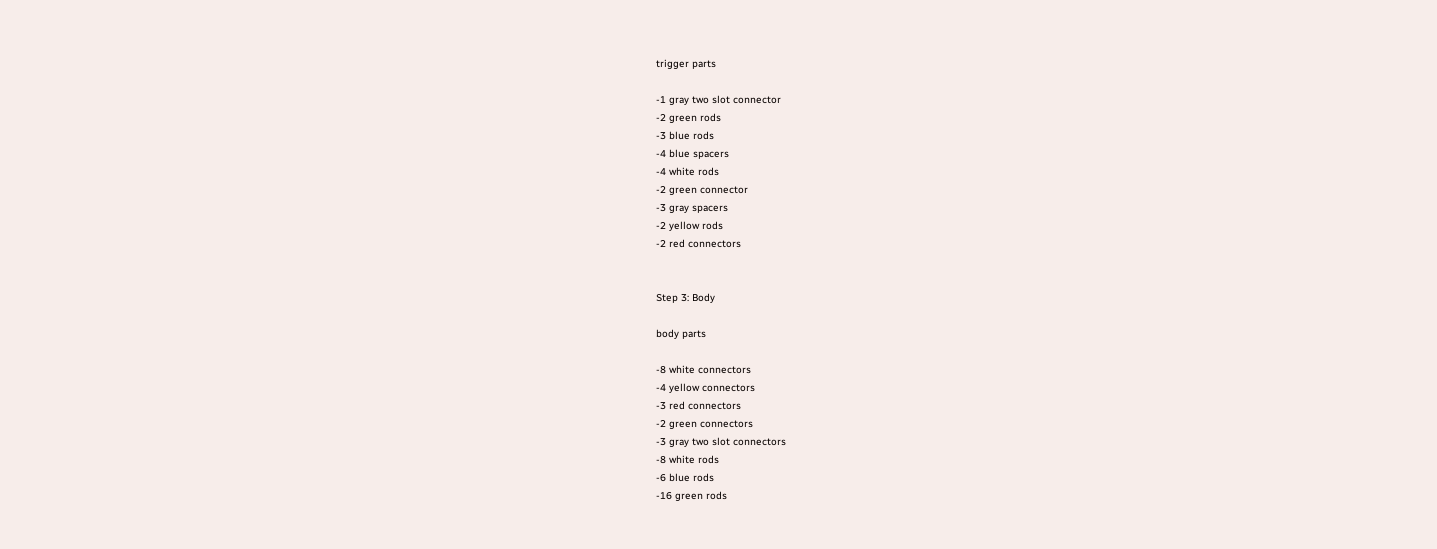trigger parts

-1 gray two slot connector
-2 green rods
-3 blue rods
-4 blue spacers
-4 white rods
-2 green connector
-3 gray spacers
-2 yellow rods
-2 red connectors


Step 3: Body

body parts

-8 white connectors
-4 yellow connectors
-3 red connectors
-2 green connectors
-3 gray two slot connectors
-8 white rods
-6 blue rods
-16 green rods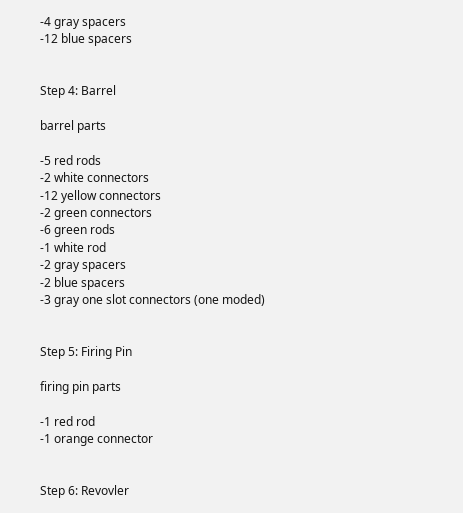-4 gray spacers
-12 blue spacers


Step 4: Barrel

barrel parts

-5 red rods
-2 white connectors
-12 yellow connectors
-2 green connectors
-6 green rods
-1 white rod
-2 gray spacers
-2 blue spacers
-3 gray one slot connectors (one moded)


Step 5: Firing Pin

firing pin parts

-1 red rod
-1 orange connector


Step 6: Revovler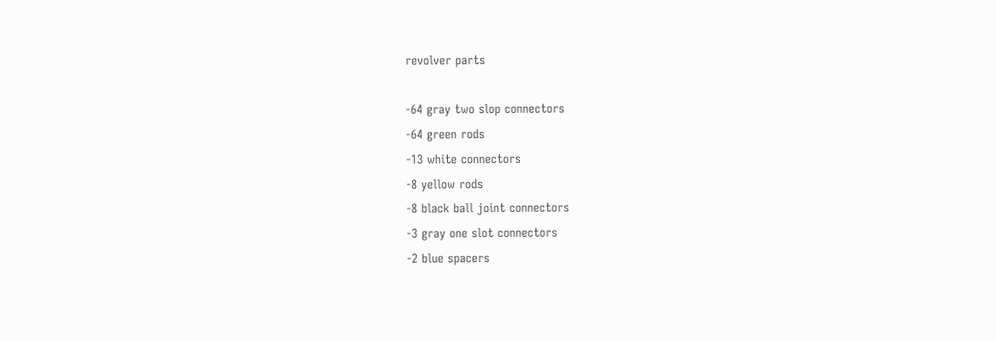revolver parts

-64 gray two slop connectors
-64 green rods
-13 white connectors
-8 yellow rods
-8 black ball joint connectors
-3 gray one slot connectors
-2 blue spacers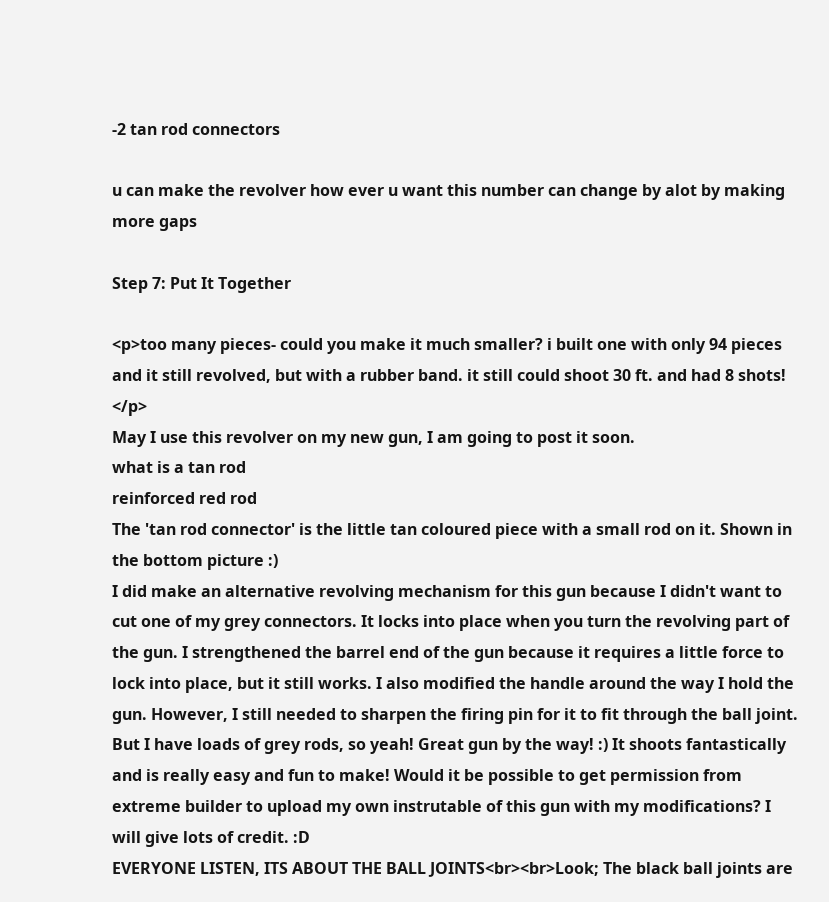-2 tan rod connectors

u can make the revolver how ever u want this number can change by alot by making more gaps

Step 7: Put It Together

<p>too many pieces- could you make it much smaller? i built one with only 94 pieces and it still revolved, but with a rubber band. it still could shoot 30 ft. and had 8 shots! </p>
May I use this revolver on my new gun, I am going to post it soon.
what is a tan rod
reinforced red rod
The 'tan rod connector' is the little tan coloured piece with a small rod on it. Shown in the bottom picture :)
I did make an alternative revolving mechanism for this gun because I didn't want to cut one of my grey connectors. It locks into place when you turn the revolving part of the gun. I strengthened the barrel end of the gun because it requires a little force to lock into place, but it still works. I also modified the handle around the way I hold the gun. However, I still needed to sharpen the firing pin for it to fit through the ball joint. But I have loads of grey rods, so yeah! Great gun by the way! :) It shoots fantastically and is really easy and fun to make! Would it be possible to get permission from extreme builder to upload my own instrutable of this gun with my modifications? I will give lots of credit. :D
EVERYONE LISTEN, ITS ABOUT THE BALL JOINTS<br><br>Look; The black ball joints are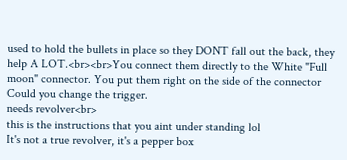used to hold the bullets in place so they DONT fall out the back, they help A LOT.<br><br>You connect them directly to the White "Full moon" connector. You put them right on the side of the connector
Could you change the trigger.
needs revolver<br>
this is the instructions that you aint under standing lol
It's not a true revolver, it's a pepper box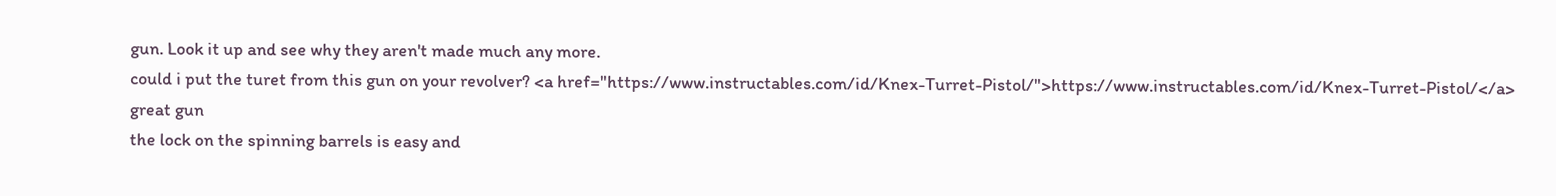gun. Look it up and see why they aren't made much any more.
could i put the turet from this gun on your revolver? <a href="https://www.instructables.com/id/Knex-Turret-Pistol/">https://www.instructables.com/id/Knex-Turret-Pistol/</a>
great gun
the lock on the spinning barrels is easy and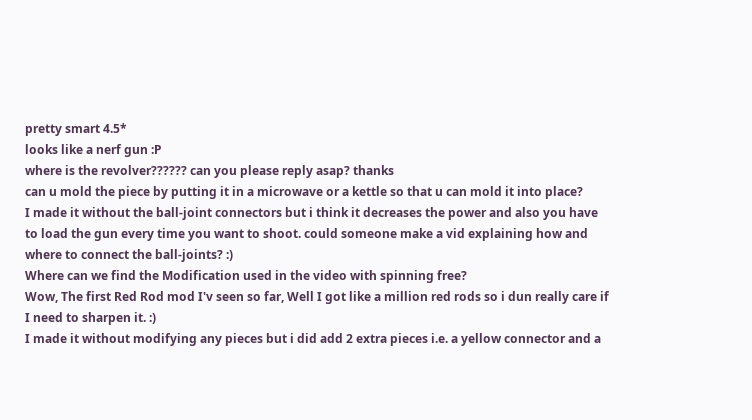pretty smart 4.5*
looks like a nerf gun :P
where is the revolver?????? can you please reply asap? thanks
can u mold the piece by putting it in a microwave or a kettle so that u can mold it into place?
I made it without the ball-joint connectors but i think it decreases the power and also you have to load the gun every time you want to shoot. could someone make a vid explaining how and where to connect the ball-joints? :)
Where can we find the Modification used in the video with spinning free?
Wow, The first Red Rod mod I'v seen so far, Well I got like a million red rods so i dun really care if I need to sharpen it. :)
I made it without modifying any pieces but i did add 2 extra pieces i.e. a yellow connector and a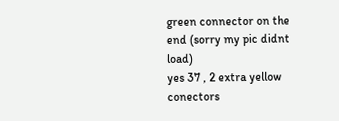green connector on the end (sorry my pic didnt load)
yes 37 , 2 extra yellow conectors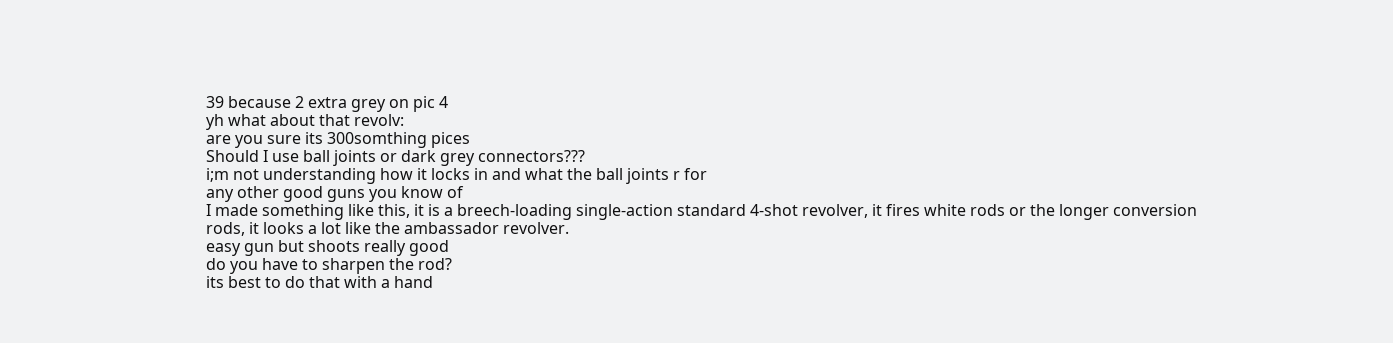39 because 2 extra grey on pic 4
yh what about that revolv:
are you sure its 300somthing pices
Should I use ball joints or dark grey connectors???
i;m not understanding how it locks in and what the ball joints r for
any other good guns you know of
I made something like this, it is a breech-loading single-action standard 4-shot revolver, it fires white rods or the longer conversion rods, it looks a lot like the ambassador revolver.
easy gun but shoots really good
do you have to sharpen the rod?
its best to do that with a hand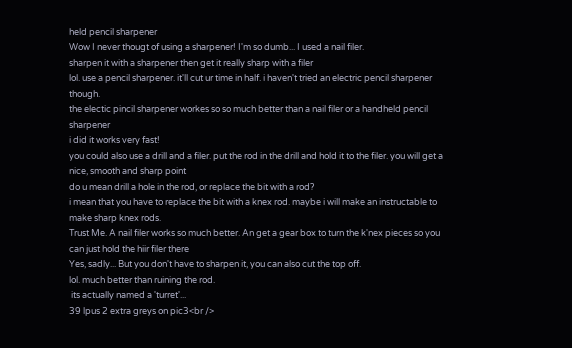held pencil sharpener
Wow I never thougt of using a sharpener! I'm so dumb... I used a nail filer.
sharpen it with a sharpener then get it really sharp with a filer
lol. use a pencil sharpener. it'll cut ur time in half. i haven't tried an electric pencil sharpener though.
the electic pincil sharpener workes so so much better than a nail filer or a handheld pencil sharpener
i did it works very fast!
you could also use a drill and a filer. put the rod in the drill and hold it to the filer. you will get a nice, smooth and sharp point
do u mean drill a hole in the rod, or replace the bit with a rod?
i mean that you have to replace the bit with a knex rod. maybe i will make an instructable to make sharp knex rods.
Trust Me. A nail filer works so much better. An get a gear box to turn the k'nex pieces so you can just hold the hiir filer there
Yes, sadly... But you don't have to sharpen it, you can also cut the top off.
lol. much better than ruining the rod.
 its actually named a 'turret'...
39 lpus 2 extra greys on pic3<br />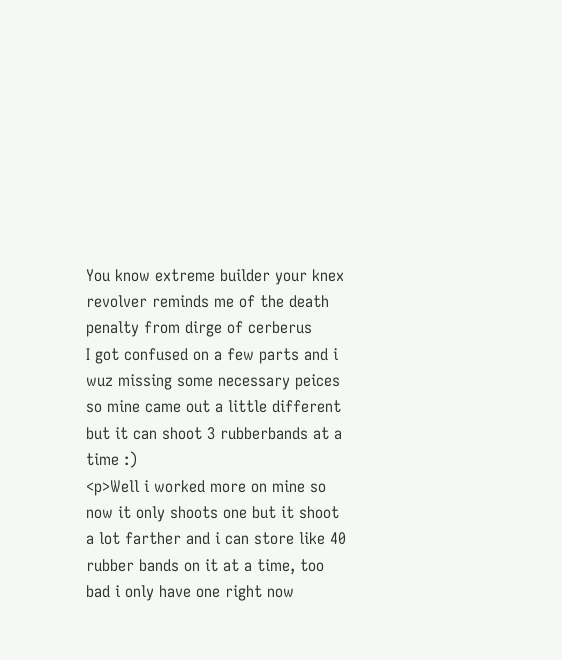You know extreme builder your knex revolver reminds me of the death penalty from dirge of cerberus
I got confused on a few parts and i wuz missing some necessary peices so mine came out a little different but it can shoot 3 rubberbands at a time :)
<p>Well i worked more on mine so now it only shoots one but it shoot a lot farther and i can store like 40 rubber bands on it at a time, too bad i only have one right now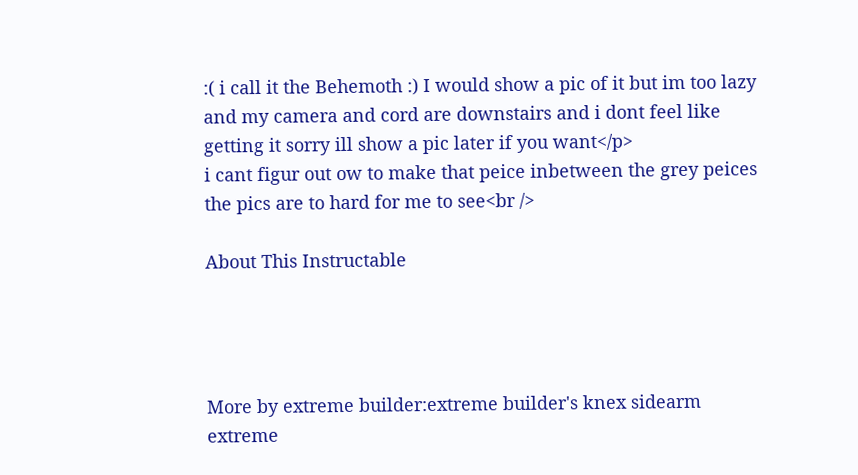:( i call it the Behemoth :) I would show a pic of it but im too lazy and my camera and cord are downstairs and i dont feel like getting it sorry ill show a pic later if you want</p>
i cant figur out ow to make that peice inbetween the grey peices the pics are to hard for me to see<br />

About This Instructable




More by extreme builder:extreme builder's knex sidearm extreme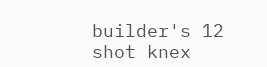builder's 12 shot knex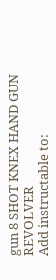gun 8 SHOT KNEX HAND GUN REVOLVER
Add instructable to: